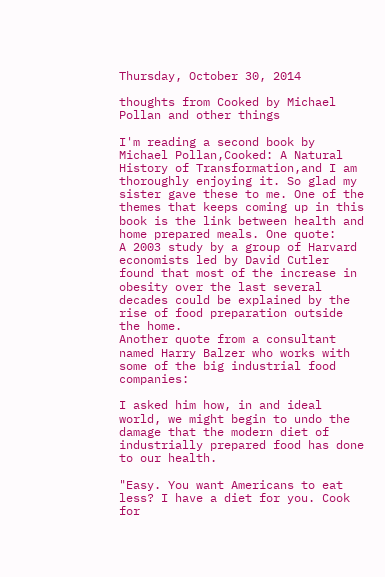Thursday, October 30, 2014

thoughts from Cooked by Michael Pollan and other things

I'm reading a second book by Michael Pollan,Cooked: A Natural History of Transformation,and I am thoroughly enjoying it. So glad my sister gave these to me. One of the themes that keeps coming up in this book is the link between health and home prepared meals. One quote:
A 2003 study by a group of Harvard economists led by David Cutler found that most of the increase in obesity over the last several decades could be explained by the rise of food preparation outside the home.
Another quote from a consultant named Harry Balzer who works with some of the big industrial food companies:

I asked him how, in and ideal world, we might begin to undo the damage that the modern diet of industrially prepared food has done to our health.

"Easy. You want Americans to eat less? I have a diet for you. Cook for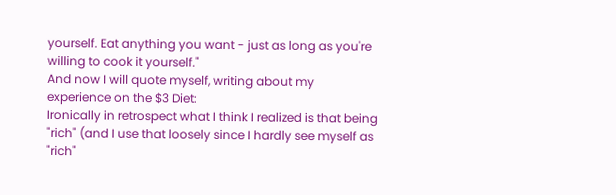yourself. Eat anything you want - just as long as you're willing to cook it yourself."
And now I will quote myself, writing about my experience on the $3 Diet:
Ironically in retrospect what I think I realized is that being "rich" (and I use that loosely since I hardly see myself as "rich"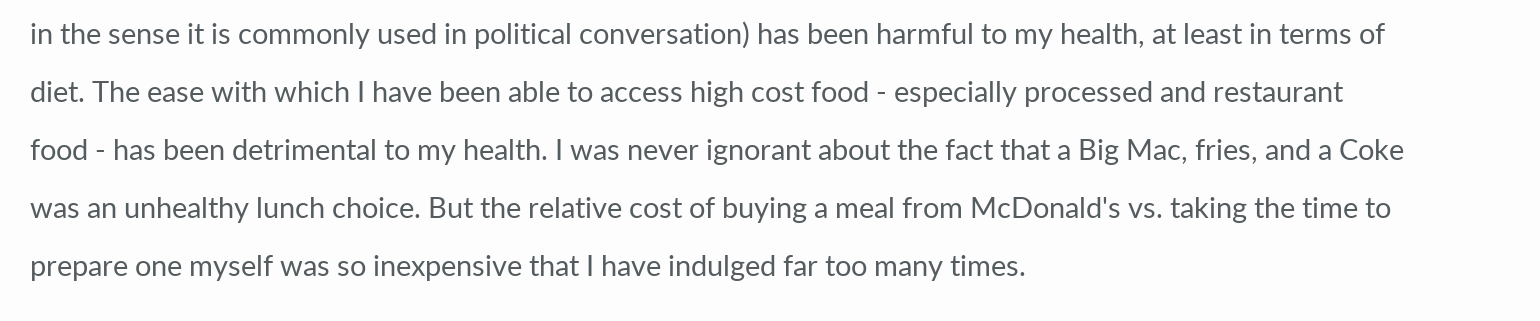in the sense it is commonly used in political conversation) has been harmful to my health, at least in terms of diet. The ease with which I have been able to access high cost food - especially processed and restaurant food - has been detrimental to my health. I was never ignorant about the fact that a Big Mac, fries, and a Coke was an unhealthy lunch choice. But the relative cost of buying a meal from McDonald's vs. taking the time to prepare one myself was so inexpensive that I have indulged far too many times.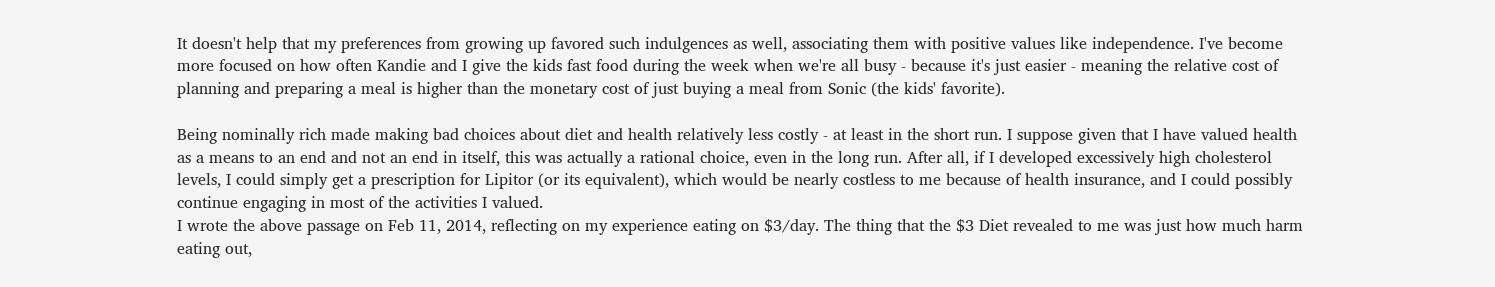It doesn't help that my preferences from growing up favored such indulgences as well, associating them with positive values like independence. I've become more focused on how often Kandie and I give the kids fast food during the week when we're all busy - because it's just easier - meaning the relative cost of planning and preparing a meal is higher than the monetary cost of just buying a meal from Sonic (the kids' favorite).

Being nominally rich made making bad choices about diet and health relatively less costly - at least in the short run. I suppose given that I have valued health as a means to an end and not an end in itself, this was actually a rational choice, even in the long run. After all, if I developed excessively high cholesterol levels, I could simply get a prescription for Lipitor (or its equivalent), which would be nearly costless to me because of health insurance, and I could possibly continue engaging in most of the activities I valued.
I wrote the above passage on Feb 11, 2014, reflecting on my experience eating on $3/day. The thing that the $3 Diet revealed to me was just how much harm eating out,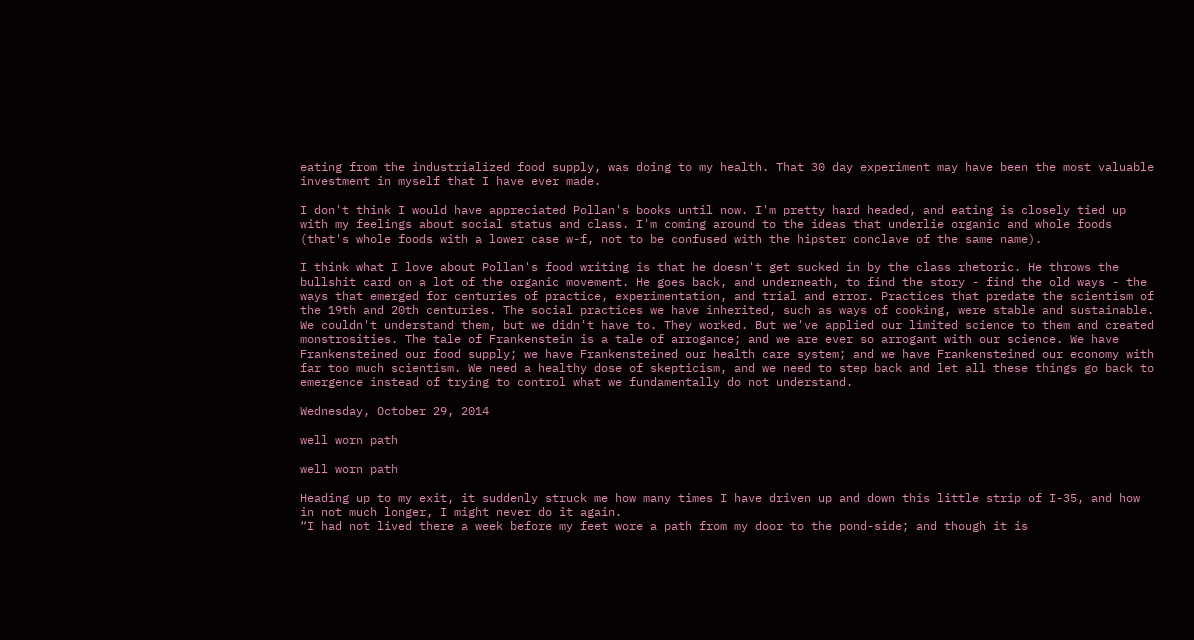eating from the industrialized food supply, was doing to my health. That 30 day experiment may have been the most valuable investment in myself that I have ever made.

I don't think I would have appreciated Pollan's books until now. I'm pretty hard headed, and eating is closely tied up with my feelings about social status and class. I'm coming around to the ideas that underlie organic and whole foods (that's whole foods with a lower case w-f, not to be confused with the hipster conclave of the same name).

I think what I love about Pollan's food writing is that he doesn't get sucked in by the class rhetoric. He throws the bullshit card on a lot of the organic movement. He goes back, and underneath, to find the story - find the old ways - the ways that emerged for centuries of practice, experimentation, and trial and error. Practices that predate the scientism of the 19th and 20th centuries. The social practices we have inherited, such as ways of cooking, were stable and sustainable. We couldn't understand them, but we didn't have to. They worked. But we've applied our limited science to them and created monstrosities. The tale of Frankenstein is a tale of arrogance; and we are ever so arrogant with our science. We have Frankensteined our food supply; we have Frankensteined our health care system; and we have Frankensteined our economy with far too much scientism. We need a healthy dose of skepticism, and we need to step back and let all these things go back to emergence instead of trying to control what we fundamentally do not understand.

Wednesday, October 29, 2014

well worn path

well worn path

Heading up to my exit, it suddenly struck me how many times I have driven up and down this little strip of I-35, and how in not much longer, I might never do it again.
“I had not lived there a week before my feet wore a path from my door to the pond-side; and though it is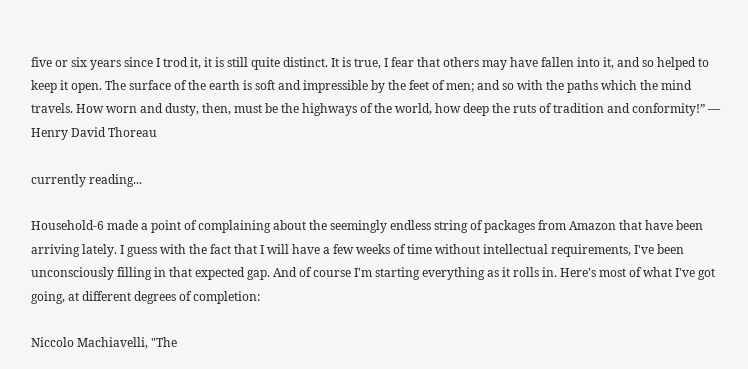five or six years since I trod it, it is still quite distinct. It is true, I fear that others may have fallen into it, and so helped to keep it open. The surface of the earth is soft and impressible by the feet of men; and so with the paths which the mind travels. How worn and dusty, then, must be the highways of the world, how deep the ruts of tradition and conformity!” ― Henry David Thoreau

currently reading...

Household-6 made a point of complaining about the seemingly endless string of packages from Amazon that have been arriving lately. I guess with the fact that I will have a few weeks of time without intellectual requirements, I've been unconsciously filling in that expected gap. And of course I'm starting everything as it rolls in. Here's most of what I've got going, at different degrees of completion:

Niccolo Machiavelli, "The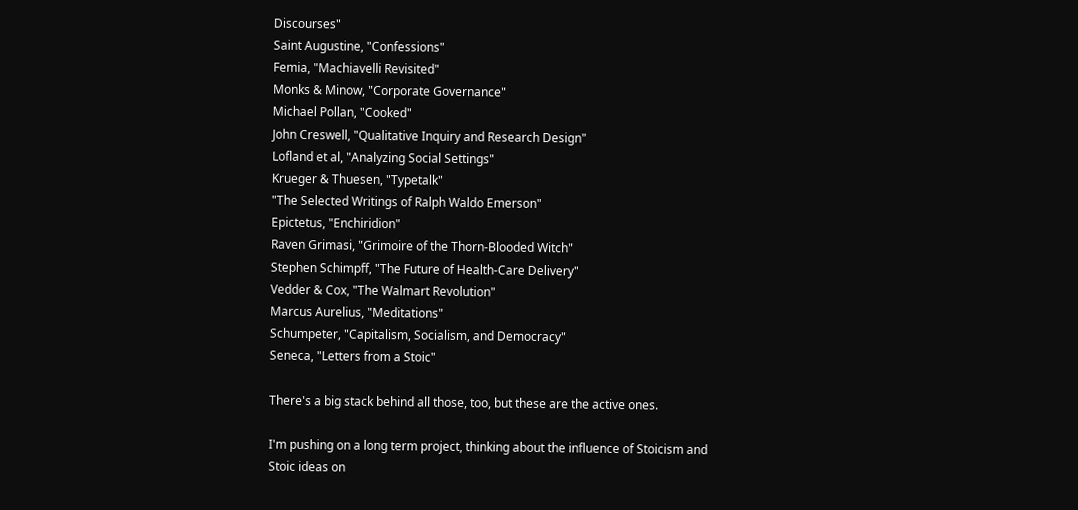Discourses"
Saint Augustine, "Confessions"
Femia, "Machiavelli Revisited"
Monks & Minow, "Corporate Governance"
Michael Pollan, "Cooked"
John Creswell, "Qualitative Inquiry and Research Design"
Lofland et al, "Analyzing Social Settings"
Krueger & Thuesen, "Typetalk"
"The Selected Writings of Ralph Waldo Emerson"
Epictetus, "Enchiridion"
Raven Grimasi, "Grimoire of the Thorn-Blooded Witch"
Stephen Schimpff, "The Future of Health-Care Delivery"
Vedder & Cox, "The Walmart Revolution"
Marcus Aurelius, "Meditations"
Schumpeter, "Capitalism, Socialism, and Democracy"
Seneca, "Letters from a Stoic"

There's a big stack behind all those, too, but these are the active ones.

I'm pushing on a long term project, thinking about the influence of Stoicism and Stoic ideas on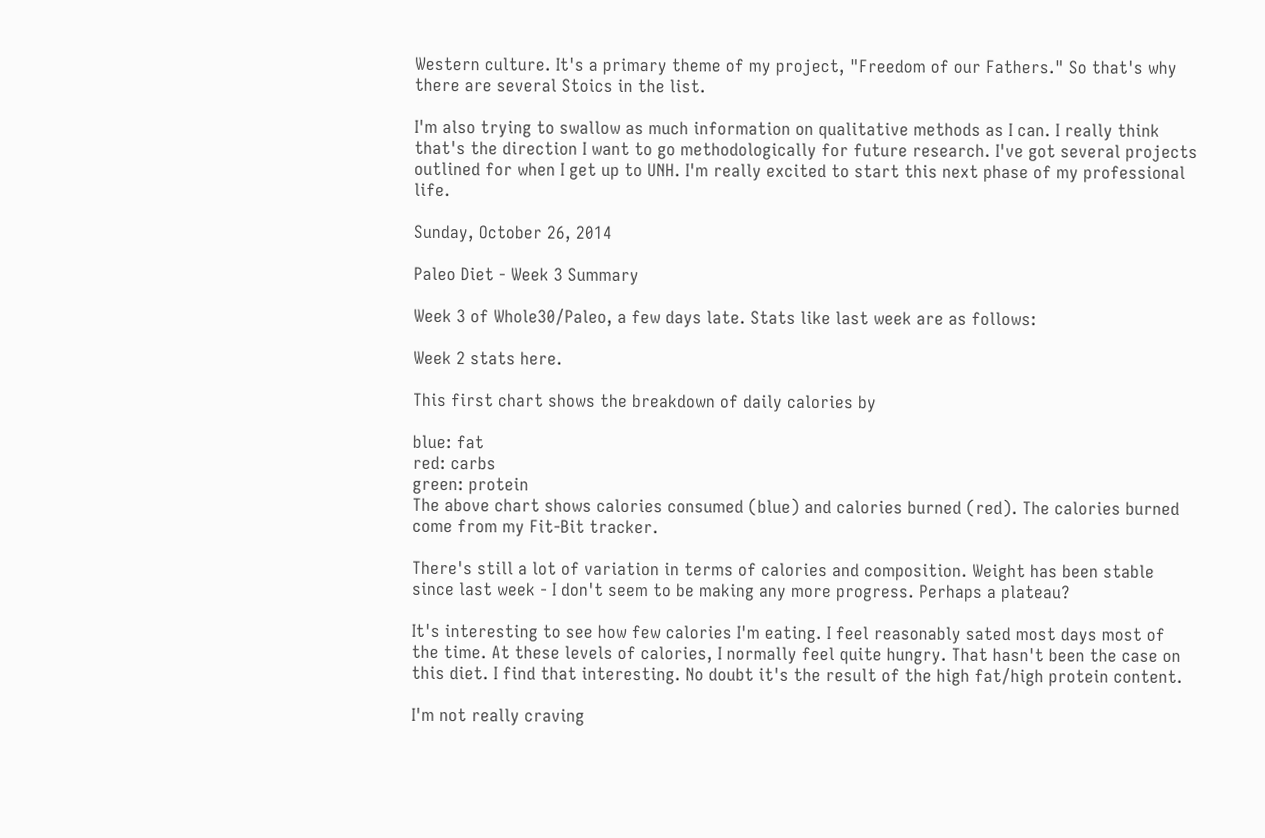Western culture. It's a primary theme of my project, "Freedom of our Fathers." So that's why there are several Stoics in the list.

I'm also trying to swallow as much information on qualitative methods as I can. I really think that's the direction I want to go methodologically for future research. I've got several projects outlined for when I get up to UNH. I'm really excited to start this next phase of my professional life.

Sunday, October 26, 2014

Paleo Diet - Week 3 Summary

Week 3 of Whole30/Paleo, a few days late. Stats like last week are as follows:

Week 2 stats here.

This first chart shows the breakdown of daily calories by

blue: fat
red: carbs
green: protein
The above chart shows calories consumed (blue) and calories burned (red). The calories burned come from my Fit-Bit tracker.

There's still a lot of variation in terms of calories and composition. Weight has been stable since last week - I don't seem to be making any more progress. Perhaps a plateau?

It's interesting to see how few calories I'm eating. I feel reasonably sated most days most of the time. At these levels of calories, I normally feel quite hungry. That hasn't been the case on this diet. I find that interesting. No doubt it's the result of the high fat/high protein content.

I'm not really craving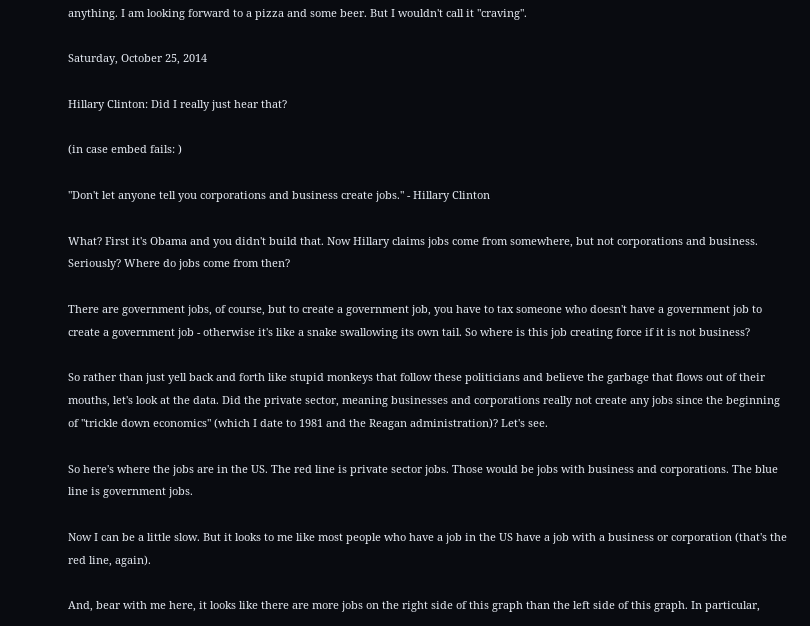anything. I am looking forward to a pizza and some beer. But I wouldn't call it "craving".

Saturday, October 25, 2014

Hillary Clinton: Did I really just hear that?

(in case embed fails: )

"Don't let anyone tell you corporations and business create jobs." - Hillary Clinton

What? First it's Obama and you didn't build that. Now Hillary claims jobs come from somewhere, but not corporations and business. Seriously? Where do jobs come from then?

There are government jobs, of course, but to create a government job, you have to tax someone who doesn't have a government job to create a government job - otherwise it's like a snake swallowing its own tail. So where is this job creating force if it is not business?

So rather than just yell back and forth like stupid monkeys that follow these politicians and believe the garbage that flows out of their mouths, let's look at the data. Did the private sector, meaning businesses and corporations really not create any jobs since the beginning of "trickle down economics" (which I date to 1981 and the Reagan administration)? Let's see.

So here's where the jobs are in the US. The red line is private sector jobs. Those would be jobs with business and corporations. The blue line is government jobs.

Now I can be a little slow. But it looks to me like most people who have a job in the US have a job with a business or corporation (that's the red line, again).

And, bear with me here, it looks like there are more jobs on the right side of this graph than the left side of this graph. In particular,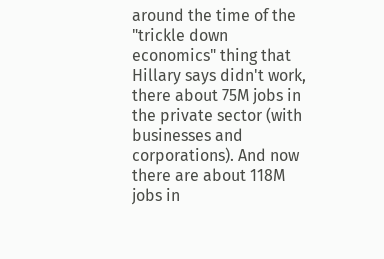around the time of the "trickle down economics" thing that Hillary says didn't work, there about 75M jobs in the private sector (with businesses and corporations). And now there are about 118M jobs in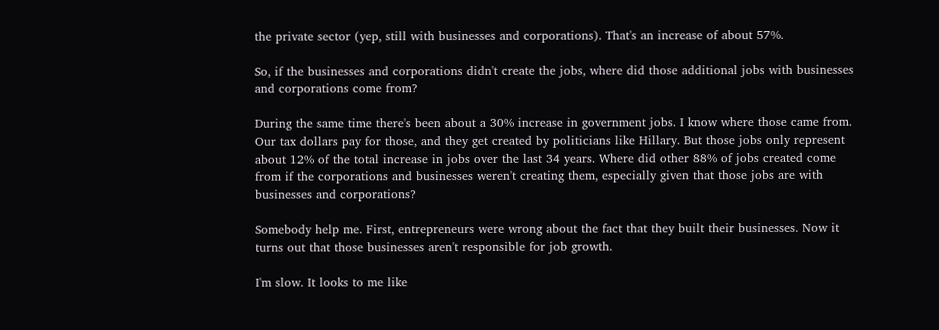the private sector (yep, still with businesses and corporations). That's an increase of about 57%.

So, if the businesses and corporations didn't create the jobs, where did those additional jobs with businesses and corporations come from?

During the same time there's been about a 30% increase in government jobs. I know where those came from. Our tax dollars pay for those, and they get created by politicians like Hillary. But those jobs only represent about 12% of the total increase in jobs over the last 34 years. Where did other 88% of jobs created come from if the corporations and businesses weren't creating them, especially given that those jobs are with businesses and corporations?

Somebody help me. First, entrepreneurs were wrong about the fact that they built their businesses. Now it turns out that those businesses aren't responsible for job growth.

I'm slow. It looks to me like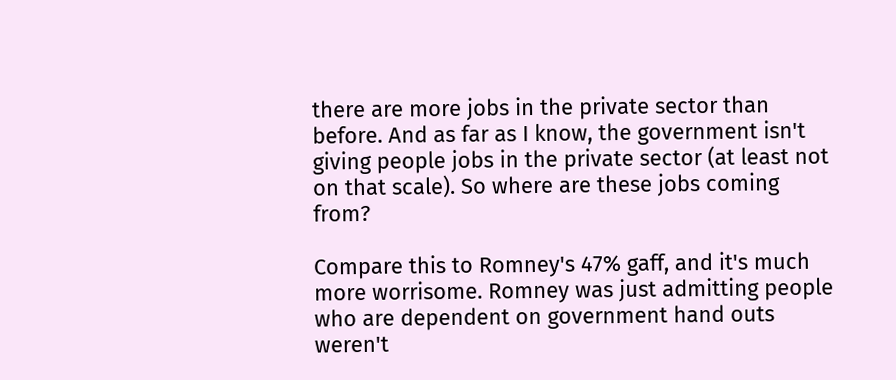there are more jobs in the private sector than before. And as far as I know, the government isn't giving people jobs in the private sector (at least not on that scale). So where are these jobs coming from?

Compare this to Romney's 47% gaff, and it's much more worrisome. Romney was just admitting people who are dependent on government hand outs weren't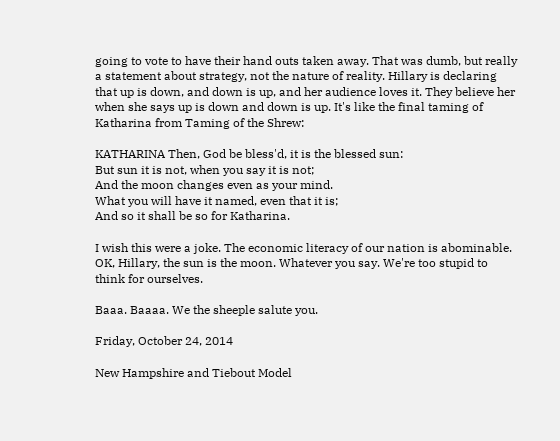going to vote to have their hand outs taken away. That was dumb, but really a statement about strategy, not the nature of reality. Hillary is declaring that up is down, and down is up, and her audience loves it. They believe her when she says up is down and down is up. It's like the final taming of Katharina from Taming of the Shrew:

KATHARINA Then, God be bless'd, it is the blessed sun:
But sun it is not, when you say it is not;
And the moon changes even as your mind.
What you will have it named, even that it is;
And so it shall be so for Katharina.

I wish this were a joke. The economic literacy of our nation is abominable. OK, Hillary, the sun is the moon. Whatever you say. We're too stupid to think for ourselves.

Baaa. Baaaa. We the sheeple salute you.

Friday, October 24, 2014

New Hampshire and Tiebout Model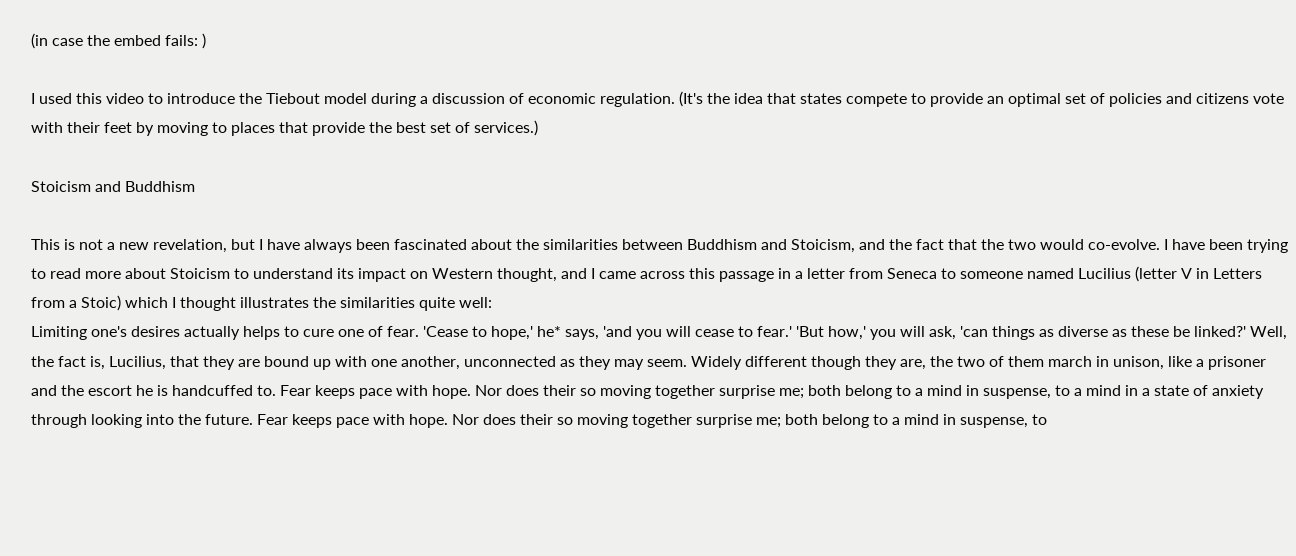(in case the embed fails: )

I used this video to introduce the Tiebout model during a discussion of economic regulation. (It's the idea that states compete to provide an optimal set of policies and citizens vote with their feet by moving to places that provide the best set of services.)

Stoicism and Buddhism

This is not a new revelation, but I have always been fascinated about the similarities between Buddhism and Stoicism, and the fact that the two would co-evolve. I have been trying to read more about Stoicism to understand its impact on Western thought, and I came across this passage in a letter from Seneca to someone named Lucilius (letter V in Letters from a Stoic) which I thought illustrates the similarities quite well:
Limiting one's desires actually helps to cure one of fear. 'Cease to hope,' he* says, 'and you will cease to fear.' 'But how,' you will ask, 'can things as diverse as these be linked?' Well, the fact is, Lucilius, that they are bound up with one another, unconnected as they may seem. Widely different though they are, the two of them march in unison, like a prisoner and the escort he is handcuffed to. Fear keeps pace with hope. Nor does their so moving together surprise me; both belong to a mind in suspense, to a mind in a state of anxiety through looking into the future. Fear keeps pace with hope. Nor does their so moving together surprise me; both belong to a mind in suspense, to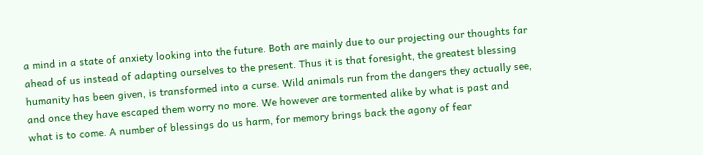a mind in a state of anxiety looking into the future. Both are mainly due to our projecting our thoughts far ahead of us instead of adapting ourselves to the present. Thus it is that foresight, the greatest blessing humanity has been given, is transformed into a curse. Wild animals run from the dangers they actually see, and once they have escaped them worry no more. We however are tormented alike by what is past and what is to come. A number of blessings do us harm, for memory brings back the agony of fear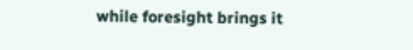while foresight brings it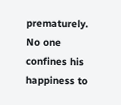prematurely. No one confines his happiness to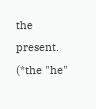the present.
(*the "he"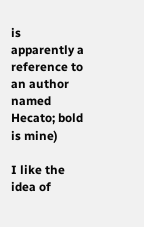is apparently a reference to an author named Hecato; bold is mine)

I like the idea of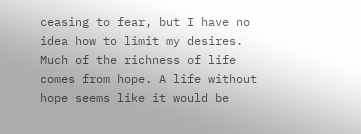ceasing to fear, but I have no idea how to limit my desires. Much of the richness of life comes from hope. A life without hope seems like it would be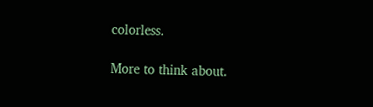colorless.

More to think about.